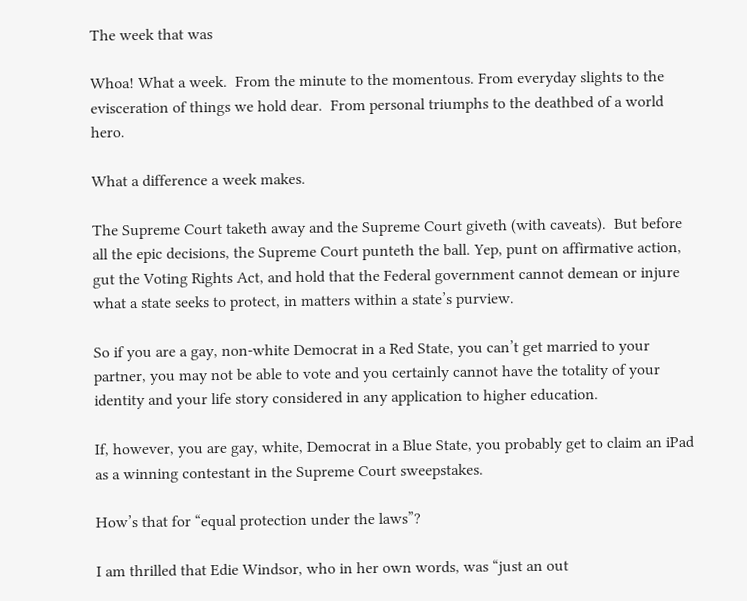The week that was

Whoa! What a week.  From the minute to the momentous. From everyday slights to the evisceration of things we hold dear.  From personal triumphs to the deathbed of a world hero.

What a difference a week makes.

The Supreme Court taketh away and the Supreme Court giveth (with caveats).  But before all the epic decisions, the Supreme Court punteth the ball. Yep, punt on affirmative action, gut the Voting Rights Act, and hold that the Federal government cannot demean or injure what a state seeks to protect, in matters within a state’s purview.

So if you are a gay, non-white Democrat in a Red State, you can’t get married to your partner, you may not be able to vote and you certainly cannot have the totality of your identity and your life story considered in any application to higher education.

If, however, you are gay, white, Democrat in a Blue State, you probably get to claim an iPad as a winning contestant in the Supreme Court sweepstakes.

How’s that for “equal protection under the laws”?

I am thrilled that Edie Windsor, who in her own words, was “just an out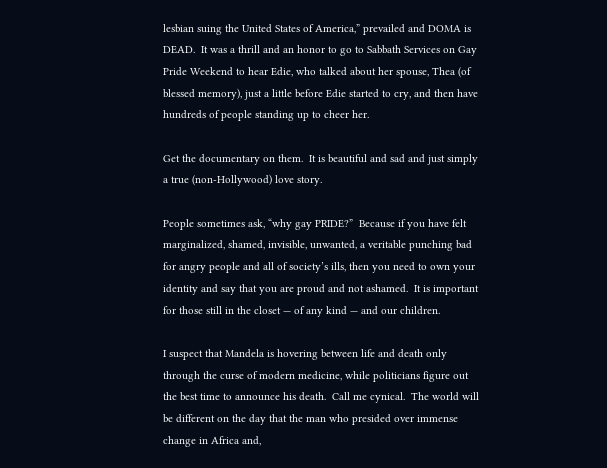lesbian suing the United States of America,” prevailed and DOMA is DEAD.  It was a thrill and an honor to go to Sabbath Services on Gay Pride Weekend to hear Edie, who talked about her spouse, Thea (of blessed memory), just a little before Edie started to cry, and then have hundreds of people standing up to cheer her.

Get the documentary on them.  It is beautiful and sad and just simply a true (non-Hollywood) love story.

People sometimes ask, “why gay PRIDE?”  Because if you have felt marginalized, shamed, invisible, unwanted, a veritable punching bad for angry people and all of society’s ills, then you need to own your identity and say that you are proud and not ashamed.  It is important for those still in the closet — of any kind — and our children.

I suspect that Mandela is hovering between life and death only through the curse of modern medicine, while politicians figure out the best time to announce his death.  Call me cynical.  The world will be different on the day that the man who presided over immense change in Africa and,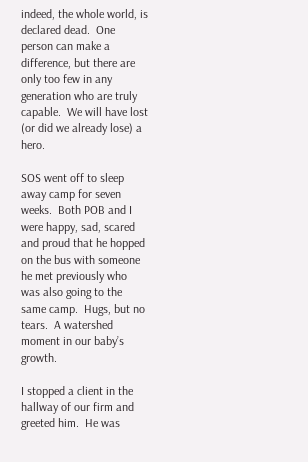indeed, the whole world, is declared dead.  One person can make a difference, but there are only too few in any generation who are truly capable.  We will have lost (or did we already lose) a hero.

SOS went off to sleep away camp for seven weeks.  Both POB and I were happy, sad, scared and proud that he hopped on the bus with someone he met previously who was also going to the same camp.  Hugs, but no tears.  A watershed moment in our baby’s growth.

I stopped a client in the hallway of our firm and greeted him.  He was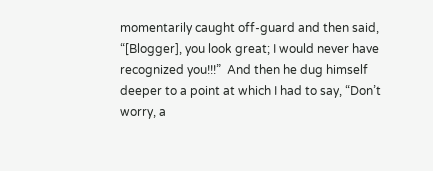momentarily caught off-guard and then said, “[Blogger], you look great; I would never have recognized you!!!”  And then he dug himself deeper to a point at which I had to say, “Don’t worry, a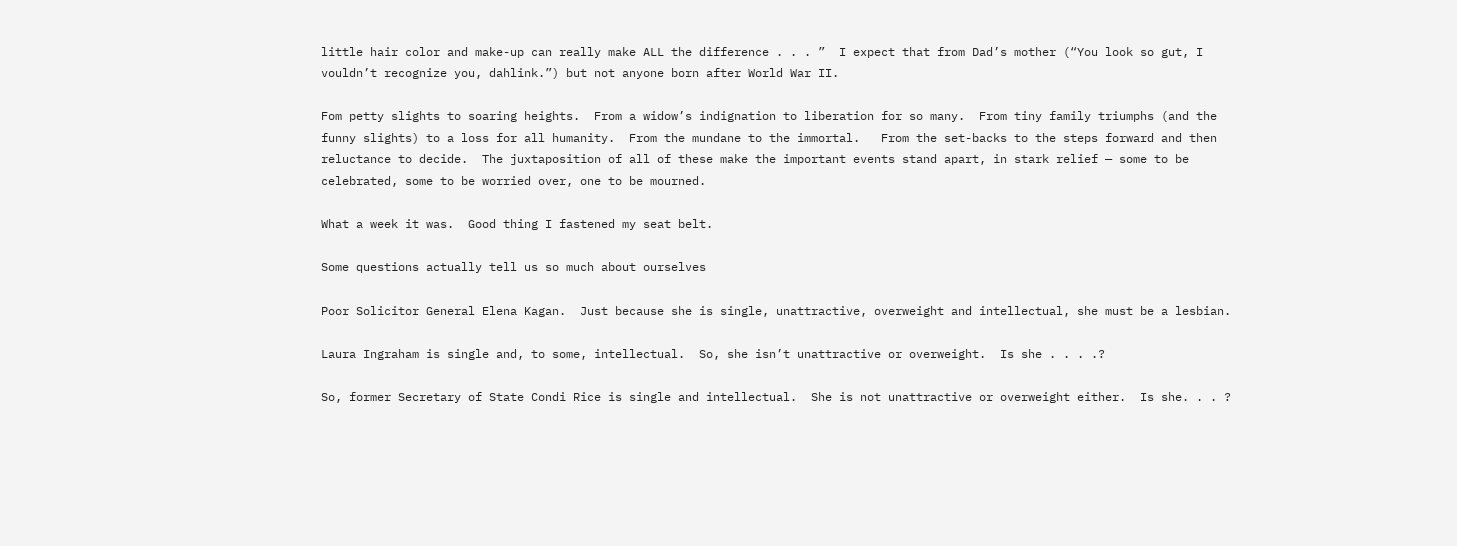little hair color and make-up can really make ALL the difference . . . ”  I expect that from Dad’s mother (“You look so gut, I vouldn’t recognize you, dahlink.”) but not anyone born after World War II.

Fom petty slights to soaring heights.  From a widow’s indignation to liberation for so many.  From tiny family triumphs (and the funny slights) to a loss for all humanity.  From the mundane to the immortal.   From the set-backs to the steps forward and then reluctance to decide.  The juxtaposition of all of these make the important events stand apart, in stark relief — some to be celebrated, some to be worried over, one to be mourned.

What a week it was.  Good thing I fastened my seat belt.

Some questions actually tell us so much about ourselves

Poor Solicitor General Elena Kagan.  Just because she is single, unattractive, overweight and intellectual, she must be a lesbian.

Laura Ingraham is single and, to some, intellectual.  So, she isn’t unattractive or overweight.  Is she . . . .?

So, former Secretary of State Condi Rice is single and intellectual.  She is not unattractive or overweight either.  Is she. . . ?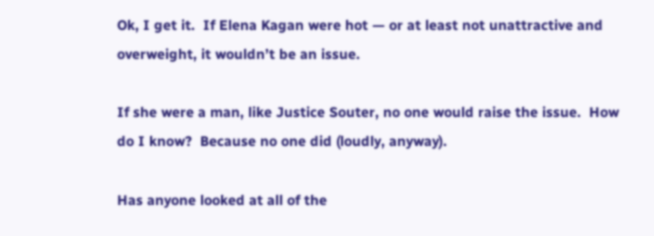Ok, I get it.  If Elena Kagan were hot — or at least not unattractive and overweight, it wouldn’t be an issue.

If she were a man, like Justice Souter, no one would raise the issue.  How do I know?  Because no one did (loudly, anyway).

Has anyone looked at all of the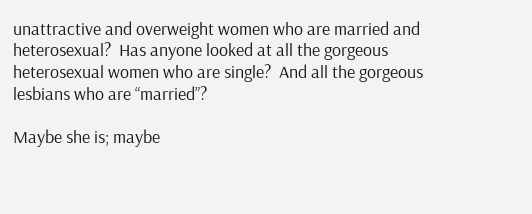unattractive and overweight women who are married and heterosexual?  Has anyone looked at all the gorgeous heterosexual women who are single?  And all the gorgeous lesbians who are “married”?

Maybe she is; maybe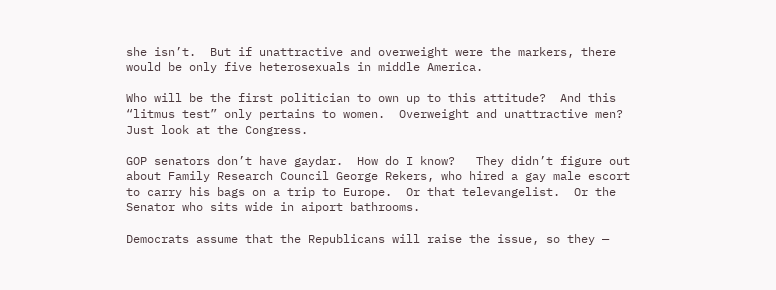she isn’t.  But if unattractive and overweight were the markers, there would be only five heterosexuals in middle America.

Who will be the first politician to own up to this attitude?  And this “litmus test” only pertains to women.  Overweight and unattractive men?  Just look at the Congress.

GOP senators don’t have gaydar.  How do I know?   They didn’t figure out about Family Research Council George Rekers, who hired a gay male escort to carry his bags on a trip to Europe.  Or that televangelist.  Or the Senator who sits wide in aiport bathrooms.

Democrats assume that the Republicans will raise the issue, so they —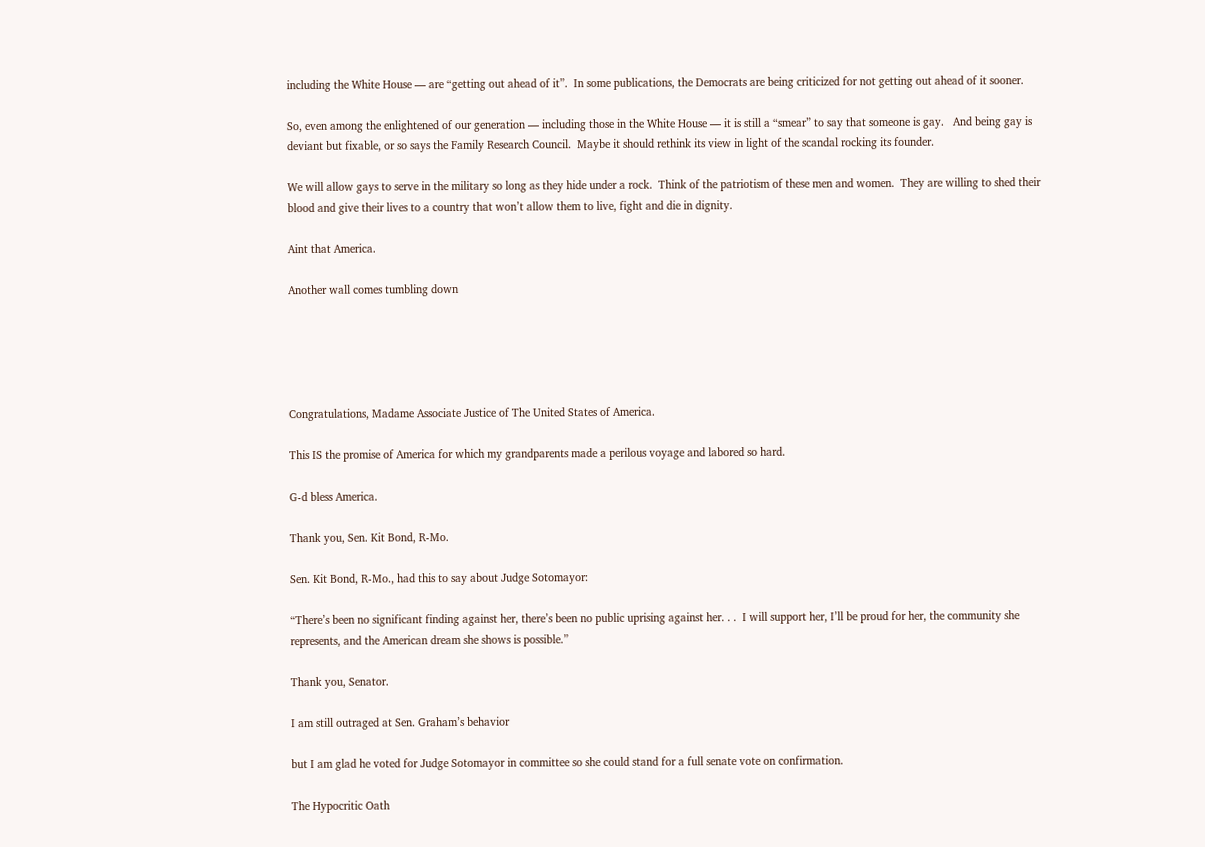including the White House — are “getting out ahead of it”.  In some publications, the Democrats are being criticized for not getting out ahead of it sooner.

So, even among the enlightened of our generation — including those in the White House — it is still a “smear” to say that someone is gay.   And being gay is deviant but fixable, or so says the Family Research Council.  Maybe it should rethink its view in light of the scandal rocking its founder.

We will allow gays to serve in the military so long as they hide under a rock.  Think of the patriotism of these men and women.  They are willing to shed their blood and give their lives to a country that won’t allow them to live, fight and die in dignity.

Aint that America.

Another wall comes tumbling down





Congratulations, Madame Associate Justice of The United States of America.

This IS the promise of America for which my grandparents made a perilous voyage and labored so hard.

G-d bless America.

Thank you, Sen. Kit Bond, R-Mo.

Sen. Kit Bond, R-Mo., had this to say about Judge Sotomayor:

“There’s been no significant finding against her, there’s been no public uprising against her. . .  I will support her, I’ll be proud for her, the community she represents, and the American dream she shows is possible.”

Thank you, Senator.

I am still outraged at Sen. Graham’s behavior

but I am glad he voted for Judge Sotomayor in committee so she could stand for a full senate vote on confirmation.

The Hypocritic Oath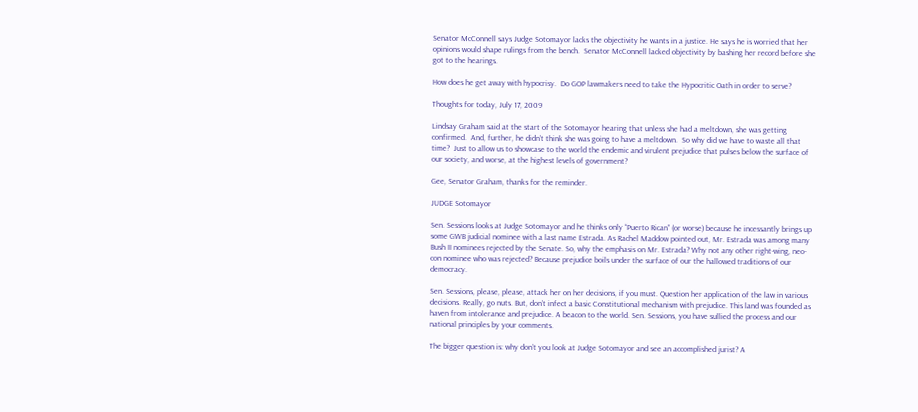Senator McConnell says Judge Sotomayor lacks the objectivity he wants in a justice. He says he is worried that her opinions would shape rulings from the bench.  Senator McConnell lacked objectivity by bashing her record before she got to the hearings.

How does he get away with hypocrisy.  Do GOP lawmakers need to take the Hypocritic Oath in order to serve?

Thoughts for today, July 17, 2009

Lindsay Graham said at the start of the Sotomayor hearing that unless she had a meltdown, she was getting confirmed.  And, further, he didn’t think she was going to have a meltdown.  So why did we have to waste all that time?  Just to allow us to showcase to the world the endemic and virulent prejudice that pulses below the surface of our society, and worse, at the highest levels of government?

Gee, Senator Graham, thanks for the reminder.

JUDGE Sotomayor

Sen. Sessions looks at Judge Sotomayor and he thinks only “Puerto Rican” (or worse) because he incessantly brings up some GWB judicial nominee with a last name Estrada. As Rachel Maddow pointed out, Mr. Estrada was among many Bush II nominees rejected by the Senate. So, why the emphasis on Mr. Estrada? Why not any other right-wing, neo-con nominee who was rejected? Because prejudice boils under the surface of our the hallowed traditions of our democracy.

Sen. Sessions, please, please, attack her on her decisions, if you must. Question her application of the law in various decisions. Really, go nuts. But, don’t infect a basic Constitutional mechanism with prejudice. This land was founded as haven from intolerance and prejudice. A beacon to the world. Sen. Sessions, you have sullied the process and our national principles by your comments.

The bigger question is: why don’t you look at Judge Sotomayor and see an accomplished jurist? A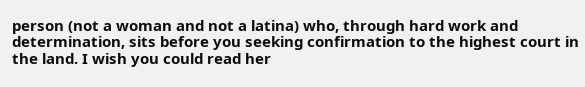person (not a woman and not a latina) who, through hard work and determination, sits before you seeking confirmation to the highest court in the land. I wish you could read her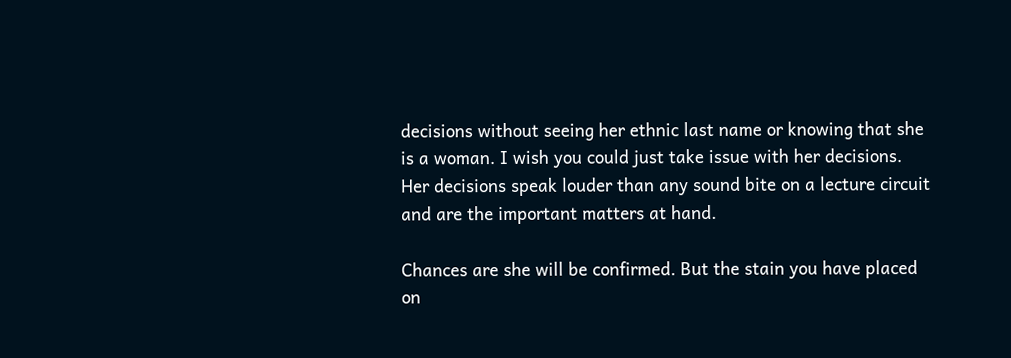decisions without seeing her ethnic last name or knowing that she is a woman. I wish you could just take issue with her decisions. Her decisions speak louder than any sound bite on a lecture circuit and are the important matters at hand.

Chances are she will be confirmed. But the stain you have placed on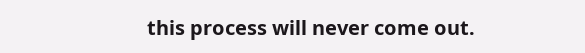this process will never come out.